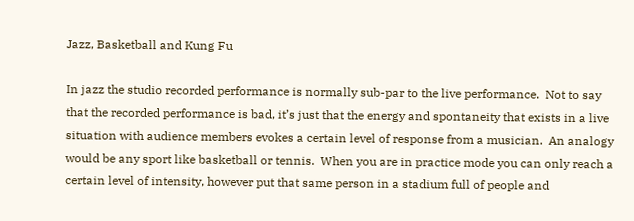Jazz, Basketball and Kung Fu

In jazz the studio recorded performance is normally sub-par to the live performance.  Not to say that the recorded performance is bad, it’s just that the energy and spontaneity that exists in a live situation with audience members evokes a certain level of response from a musician.  An analogy would be any sport like basketball or tennis.  When you are in practice mode you can only reach a certain level of intensity, however put that same person in a stadium full of people and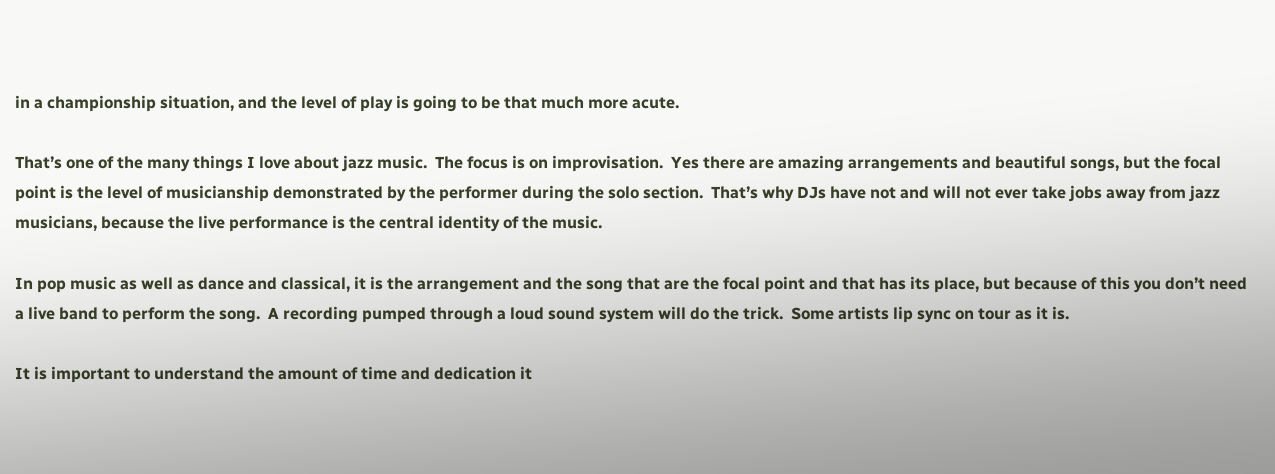in a championship situation, and the level of play is going to be that much more acute.

That’s one of the many things I love about jazz music.  The focus is on improvisation.  Yes there are amazing arrangements and beautiful songs, but the focal point is the level of musicianship demonstrated by the performer during the solo section.  That’s why DJs have not and will not ever take jobs away from jazz musicians, because the live performance is the central identity of the music.

In pop music as well as dance and classical, it is the arrangement and the song that are the focal point and that has its place, but because of this you don’t need a live band to perform the song.  A recording pumped through a loud sound system will do the trick.  Some artists lip sync on tour as it is.

It is important to understand the amount of time and dedication it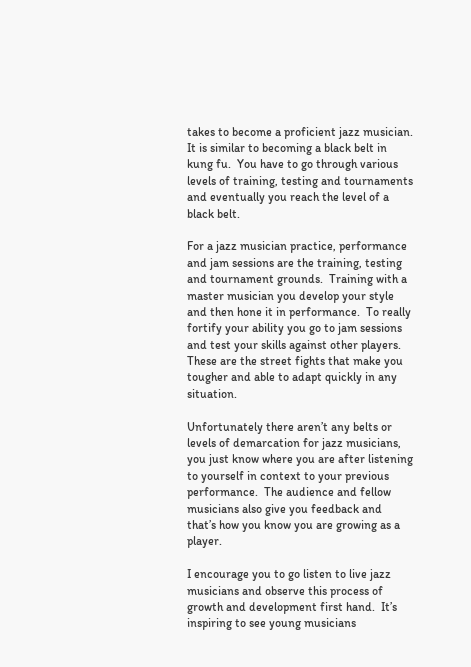takes to become a proficient jazz musician.  It is similar to becoming a black belt in kung fu.  You have to go through various levels of training, testing and tournaments and eventually you reach the level of a black belt.

For a jazz musician practice, performance and jam sessions are the training, testing and tournament grounds.  Training with a master musician you develop your style and then hone it in performance.  To really fortify your ability you go to jam sessions and test your skills against other players.  These are the street fights that make you tougher and able to adapt quickly in any situation.

Unfortunately there aren’t any belts or levels of demarcation for jazz musicians, you just know where you are after listening to yourself in context to your previous performance.  The audience and fellow musicians also give you feedback and that’s how you know you are growing as a player.

I encourage you to go listen to live jazz musicians and observe this process of growth and development first hand.  It’s inspiring to see young musicians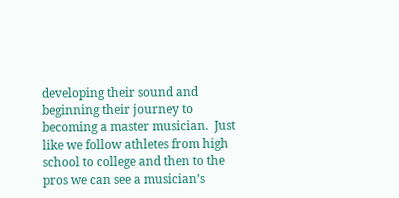developing their sound and beginning their journey to becoming a master musician.  Just like we follow athletes from high school to college and then to the pros we can see a musician’s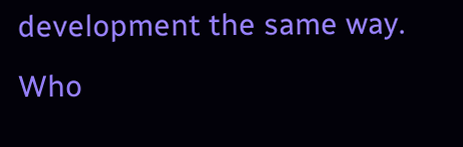development the same way.  Who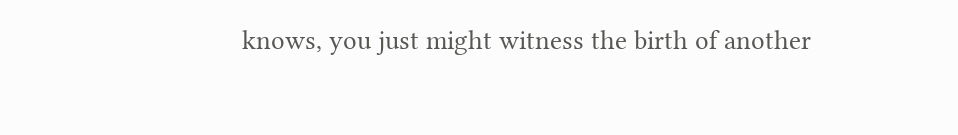knows, you just might witness the birth of another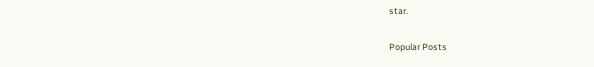star.

Popular Posts